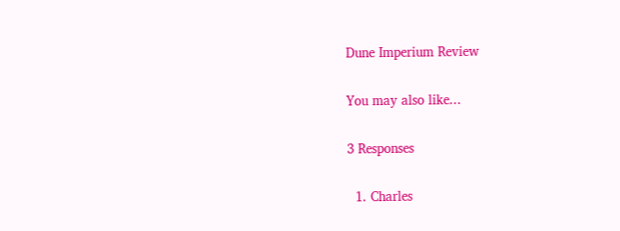Dune Imperium Review

You may also like...

3 Responses

  1. Charles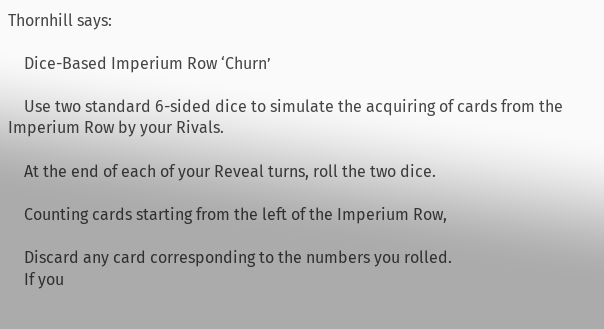Thornhill says:

    Dice-Based Imperium Row ‘Churn’

    Use two standard 6-sided dice to simulate the acquiring of cards from the Imperium Row by your Rivals.

    At the end of each of your Reveal turns, roll the two dice.

    Counting cards starting from the left of the Imperium Row,

    Discard any card corresponding to the numbers you rolled.
    If you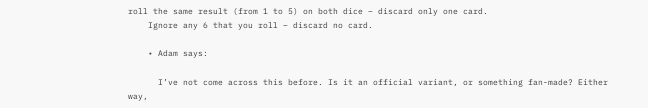roll the same result (from 1 to 5) on both dice – discard only one card.
    Ignore any 6 that you roll – discard no card.

    • Adam says:

      I’ve not come across this before. Is it an official variant, or something fan-made? Either way,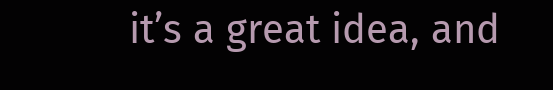it’s a great idea, and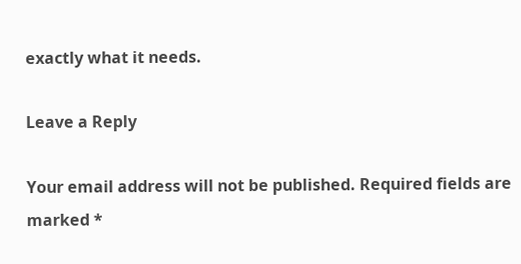exactly what it needs.

Leave a Reply

Your email address will not be published. Required fields are marked *